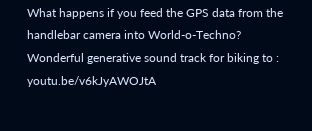What happens if you feed the GPS data from the handlebar camera into World-o-Techno? Wonderful generative sound track for biking to : youtu.be/v6kJyAWOJtA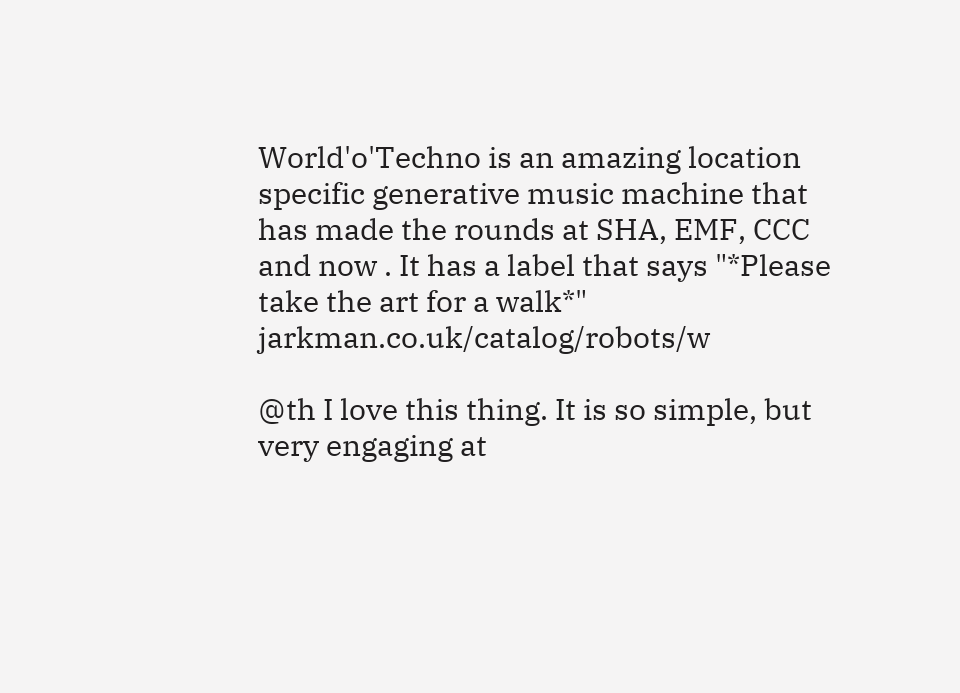World'o'Techno is an amazing location specific generative music machine that has made the rounds at SHA, EMF, CCC and now . It has a label that says "*Please take the art for a walk*" jarkman.co.uk/catalog/robots/w

@th I love this thing. It is so simple, but very engaging at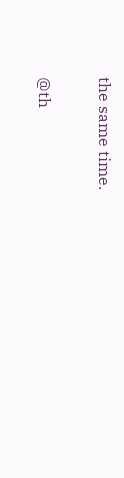the same time.

@th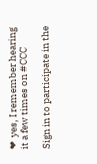❤  yes, I remember hearing it a few times on #CCC

Sign in to participate in the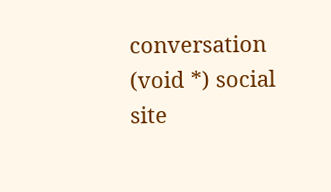conversation
(void *) social site